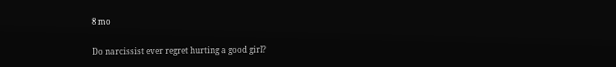8 mo

Do narcissist ever regret hurting a good girl?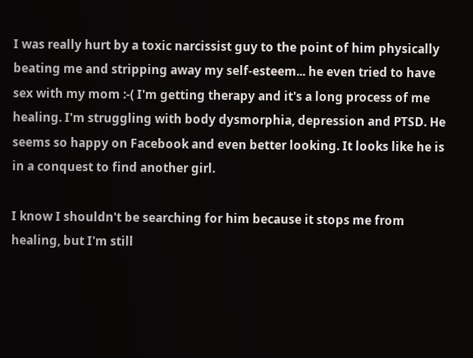I was really hurt by a toxic narcissist guy to the point of him physically beating me and stripping away my self-esteem... he even tried to have sex with my mom :-( I'm getting therapy and it's a long process of me healing. I'm struggling with body dysmorphia, depression and PTSD. He seems so happy on Facebook and even better looking. It looks like he is in a conquest to find another girl.

I know I shouldn't be searching for him because it stops me from healing, but I'm still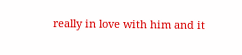really in love with him and it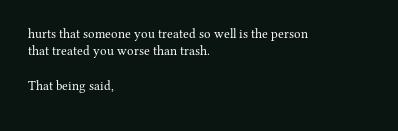hurts that someone you treated so well is the person that treated you worse than trash.

That being said,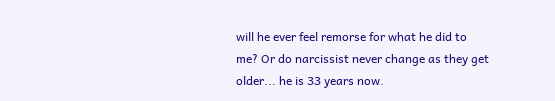will he ever feel remorse for what he did to me? Or do narcissist never change as they get older... he is 33 years now.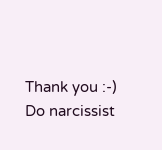Thank you :-)
Do narcissist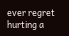ever regret hurting a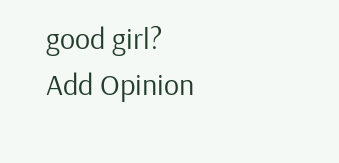good girl?
Add Opinion